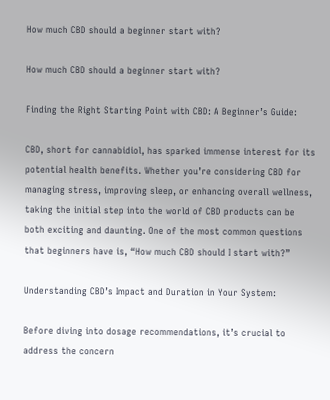How much CBD should a beginner start with?

How much CBD should a beginner start with?

Finding the Right Starting Point with CBD: A Beginner’s Guide:

CBD, short for cannabidiol, has sparked immense interest for its potential health benefits. Whether you’re considering CBD for managing stress, improving sleep, or enhancing overall wellness, taking the initial step into the world of CBD products can be both exciting and daunting. One of the most common questions that beginners have is, “How much CBD should I start with?”

Understanding CBD’s Impact and Duration in Your System:

Before diving into dosage recommendations, it’s crucial to address the concern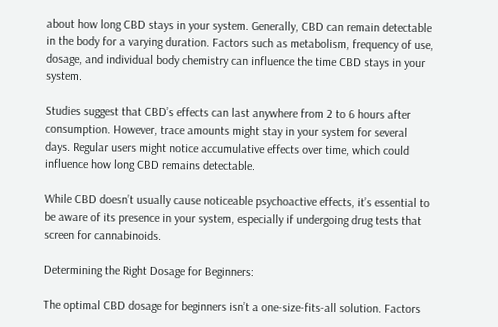about how long CBD stays in your system. Generally, CBD can remain detectable in the body for a varying duration. Factors such as metabolism, frequency of use, dosage, and individual body chemistry can influence the time CBD stays in your system.

Studies suggest that CBD’s effects can last anywhere from 2 to 6 hours after consumption. However, trace amounts might stay in your system for several days. Regular users might notice accumulative effects over time, which could influence how long CBD remains detectable.

While CBD doesn’t usually cause noticeable psychoactive effects, it’s essential to be aware of its presence in your system, especially if undergoing drug tests that screen for cannabinoids.

Determining the Right Dosage for Beginners:

The optimal CBD dosage for beginners isn’t a one-size-fits-all solution. Factors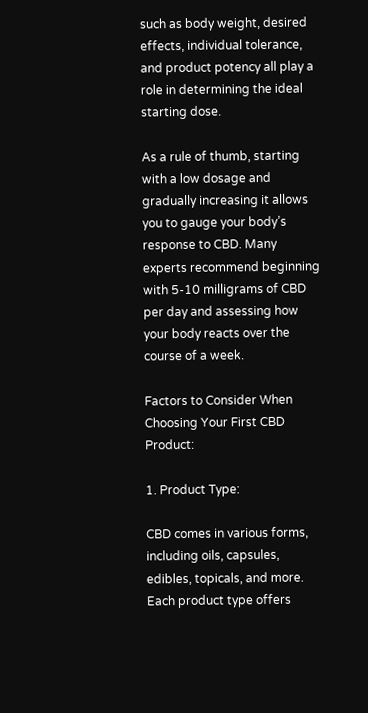such as body weight, desired effects, individual tolerance, and product potency all play a role in determining the ideal starting dose.

As a rule of thumb, starting with a low dosage and gradually increasing it allows you to gauge your body’s response to CBD. Many experts recommend beginning with 5-10 milligrams of CBD per day and assessing how your body reacts over the course of a week.

Factors to Consider When Choosing Your First CBD Product:

1. Product Type:

CBD comes in various forms, including oils, capsules, edibles, topicals, and more. Each product type offers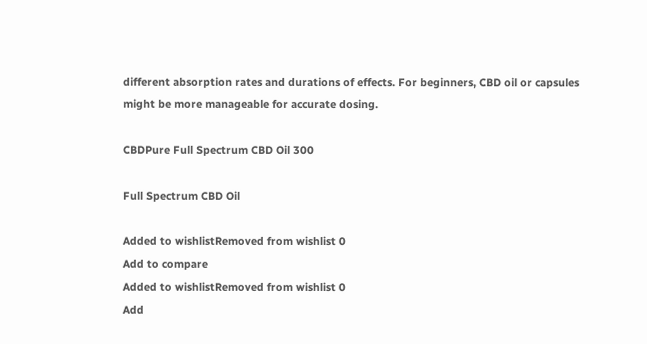different absorption rates and durations of effects. For beginners, CBD oil or capsules might be more manageable for accurate dosing.

CBDPure Full Spectrum CBD Oil 300

Full Spectrum CBD Oil

Added to wishlistRemoved from wishlist 0
Add to compare
Added to wishlistRemoved from wishlist 0
Add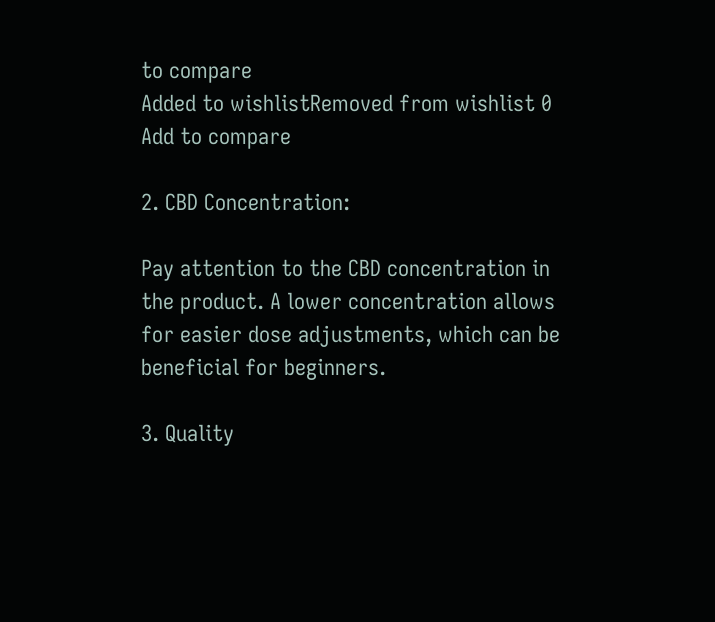to compare
Added to wishlistRemoved from wishlist 0
Add to compare

2. CBD Concentration:

Pay attention to the CBD concentration in the product. A lower concentration allows for easier dose adjustments, which can be beneficial for beginners.

3. Quality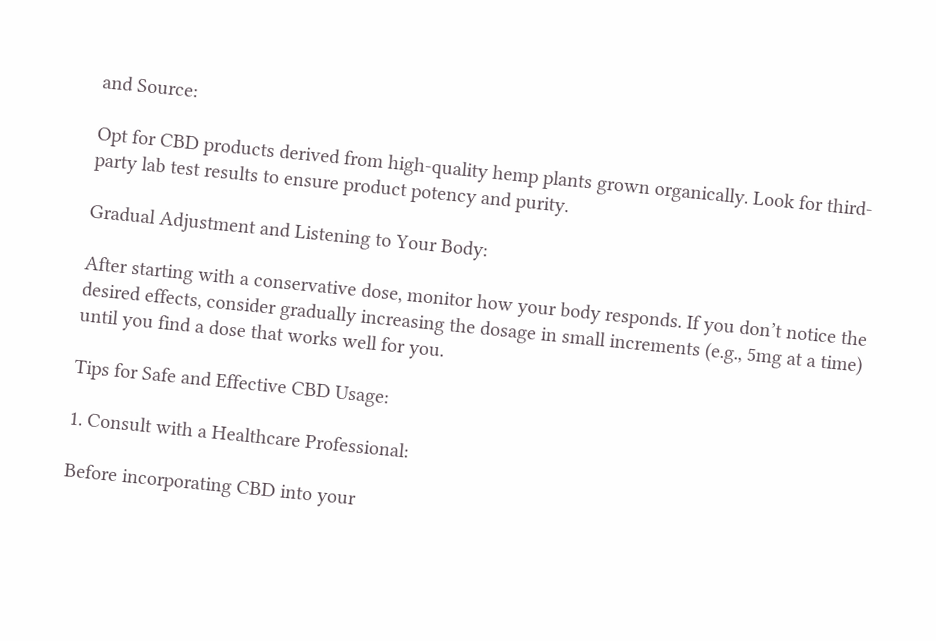and Source:

Opt for CBD products derived from high-quality hemp plants grown organically. Look for third-party lab test results to ensure product potency and purity.

Gradual Adjustment and Listening to Your Body:

After starting with a conservative dose, monitor how your body responds. If you don’t notice the desired effects, consider gradually increasing the dosage in small increments (e.g., 5mg at a time) until you find a dose that works well for you.

Tips for Safe and Effective CBD Usage:

1. Consult with a Healthcare Professional:

Before incorporating CBD into your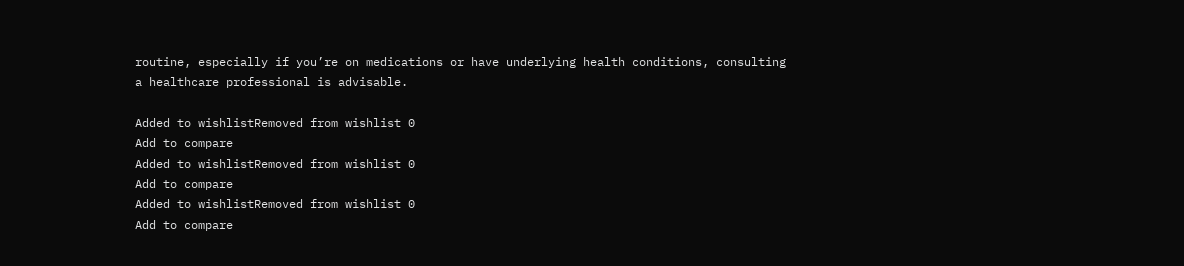routine, especially if you’re on medications or have underlying health conditions, consulting a healthcare professional is advisable.

Added to wishlistRemoved from wishlist 0
Add to compare
Added to wishlistRemoved from wishlist 0
Add to compare
Added to wishlistRemoved from wishlist 0
Add to compare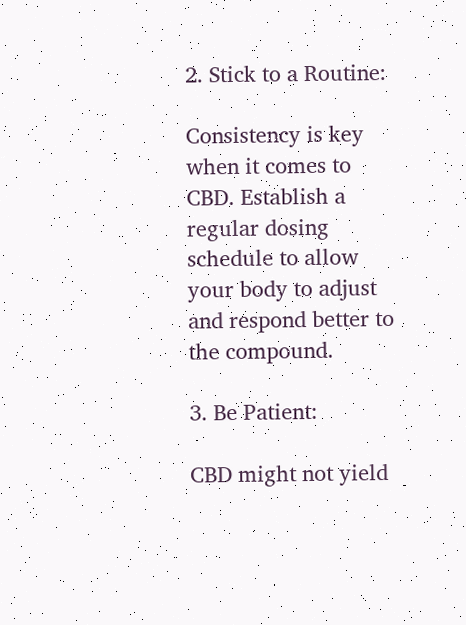2. Stick to a Routine:

Consistency is key when it comes to CBD. Establish a regular dosing schedule to allow your body to adjust and respond better to the compound.

3. Be Patient:

CBD might not yield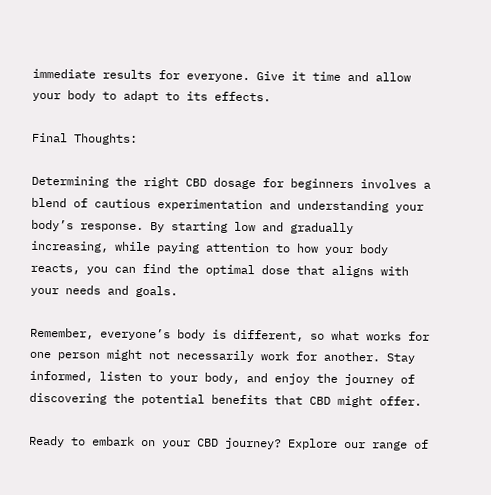immediate results for everyone. Give it time and allow your body to adapt to its effects.

Final Thoughts:

Determining the right CBD dosage for beginners involves a blend of cautious experimentation and understanding your body’s response. By starting low and gradually increasing, while paying attention to how your body reacts, you can find the optimal dose that aligns with your needs and goals.

Remember, everyone’s body is different, so what works for one person might not necessarily work for another. Stay informed, listen to your body, and enjoy the journey of discovering the potential benefits that CBD might offer.

Ready to embark on your CBD journey? Explore our range of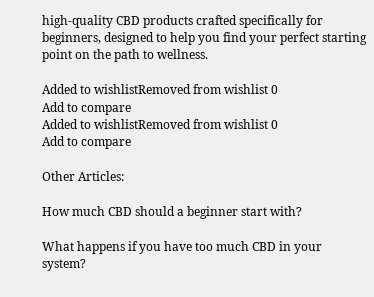high-quality CBD products crafted specifically for beginners, designed to help you find your perfect starting point on the path to wellness.

Added to wishlistRemoved from wishlist 0
Add to compare
Added to wishlistRemoved from wishlist 0
Add to compare

Other Articles:

How much CBD should a beginner start with?

What happens if you have too much CBD in your system?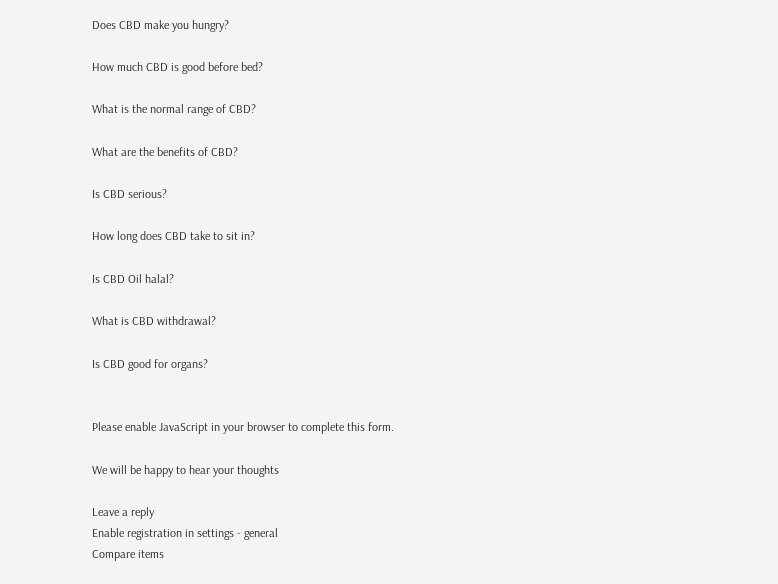Does CBD make you hungry?

How much CBD is good before bed?

What is the normal range of CBD?

What are the benefits of CBD?

Is CBD serious?

How long does CBD take to sit in?

Is CBD Oil halal?

What is CBD withdrawal?

Is CBD good for organs?


Please enable JavaScript in your browser to complete this form.

We will be happy to hear your thoughts

Leave a reply
Enable registration in settings - general
Compare items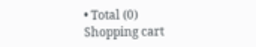• Total (0)
Shopping cart